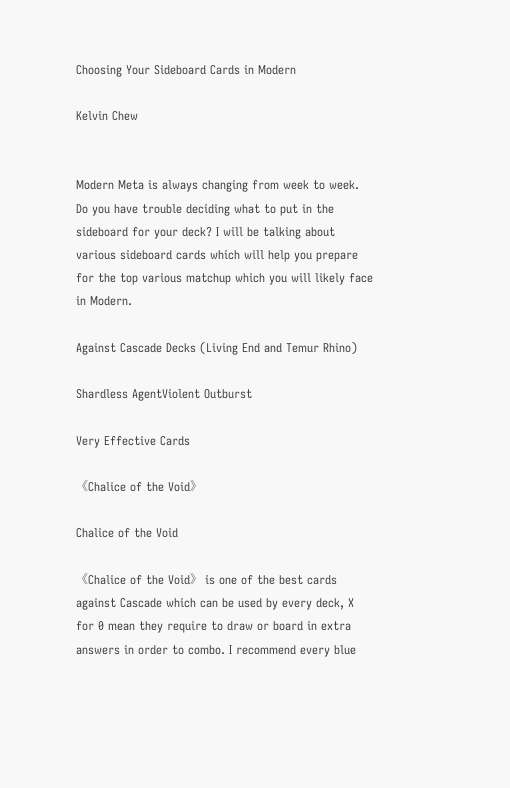Choosing Your Sideboard Cards in Modern

Kelvin Chew


Modern Meta is always changing from week to week. Do you have trouble deciding what to put in the sideboard for your deck? I will be talking about various sideboard cards which will help you prepare for the top various matchup which you will likely face in Modern.

Against Cascade Decks (Living End and Temur Rhino)

Shardless AgentViolent Outburst

Very Effective Cards

《Chalice of the Void》

Chalice of the Void

《Chalice of the Void》 is one of the best cards against Cascade which can be used by every deck, X for 0 mean they require to draw or board in extra answers in order to combo. I recommend every blue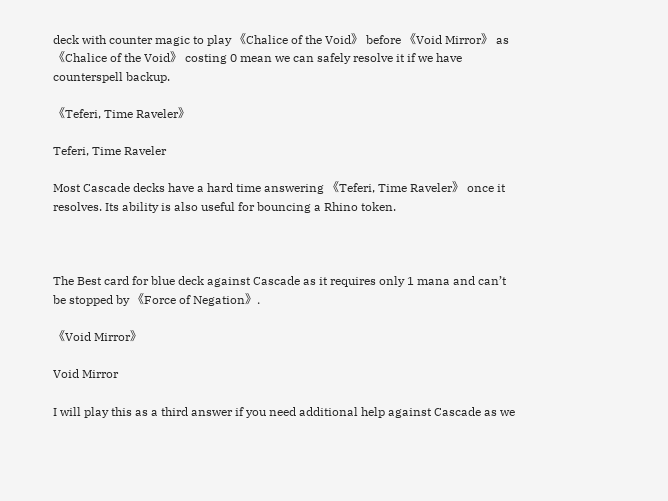deck with counter magic to play 《Chalice of the Void》 before 《Void Mirror》 as 《Chalice of the Void》 costing 0 mean we can safely resolve it if we have counterspell backup.

《Teferi, Time Raveler》

Teferi, Time Raveler

Most Cascade decks have a hard time answering 《Teferi, Time Raveler》 once it resolves. Its ability is also useful for bouncing a Rhino token.



The Best card for blue deck against Cascade as it requires only 1 mana and can’t be stopped by 《Force of Negation》.

《Void Mirror》

Void Mirror

I will play this as a third answer if you need additional help against Cascade as we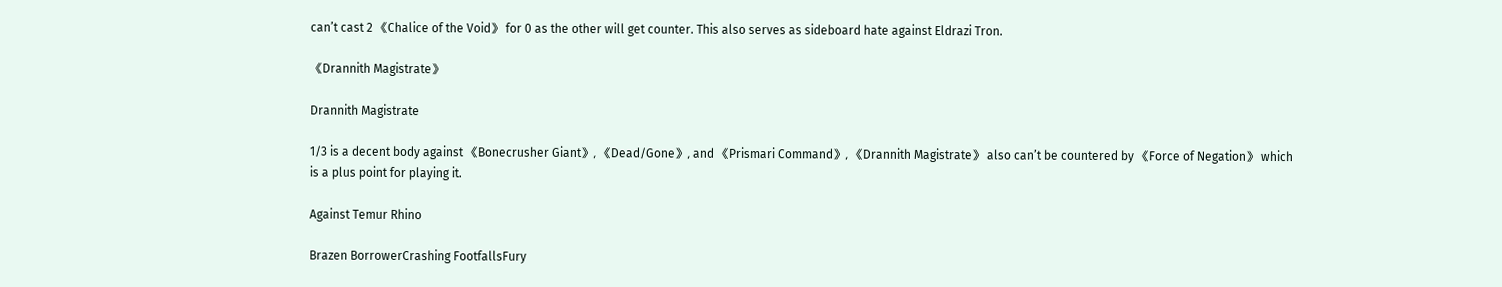can’t cast 2 《Chalice of the Void》 for 0 as the other will get counter. This also serves as sideboard hate against Eldrazi Tron.

《Drannith Magistrate》

Drannith Magistrate

1/3 is a decent body against 《Bonecrusher Giant》, 《Dead/Gone》, and 《Prismari Command》, 《Drannith Magistrate》 also can’t be countered by 《Force of Negation》 which is a plus point for playing it.

Against Temur Rhino

Brazen BorrowerCrashing FootfallsFury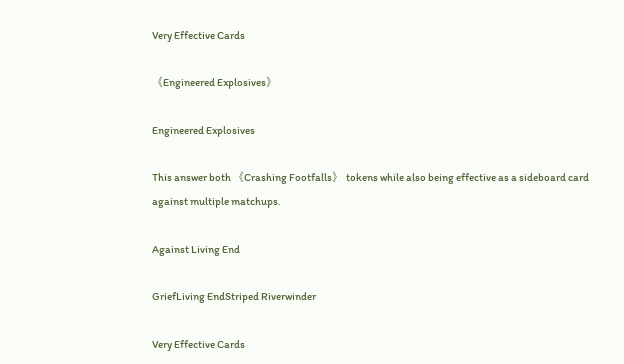Very Effective Cards

《Engineered Explosives》

Engineered Explosives

This answer both 《Crashing Footfalls》 tokens while also being effective as a sideboard card against multiple matchups.

Against Living End

GriefLiving EndStriped Riverwinder

Very Effective Cards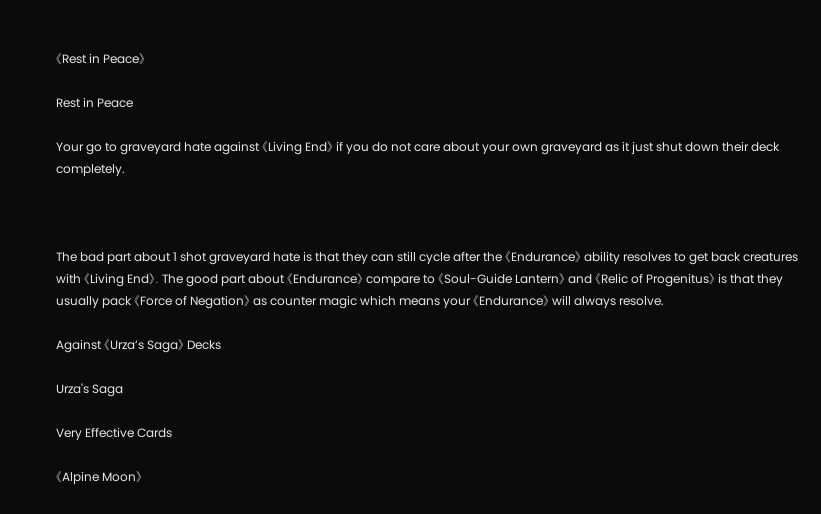《Rest in Peace》

Rest in Peace

Your go to graveyard hate against 《Living End》 if you do not care about your own graveyard as it just shut down their deck completely.



The bad part about 1 shot graveyard hate is that they can still cycle after the 《Endurance》 ability resolves to get back creatures with 《Living End》. The good part about 《Endurance》 compare to 《Soul-Guide Lantern》 and 《Relic of Progenitus》 is that they usually pack 《Force of Negation》 as counter magic which means your 《Endurance》 will always resolve.

Against 《Urza’s Saga》 Decks

Urza's Saga

Very Effective Cards

《Alpine Moon》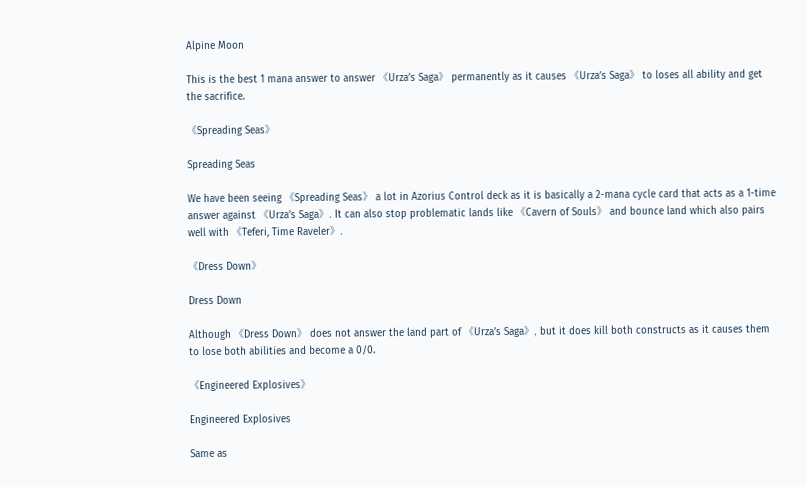Alpine Moon

This is the best 1 mana answer to answer 《Urza’s Saga》 permanently as it causes 《Urza’s Saga》 to loses all ability and get the sacrifice.

《Spreading Seas》

Spreading Seas

We have been seeing 《Spreading Seas》 a lot in Azorius Control deck as it is basically a 2-mana cycle card that acts as a 1-time answer against 《Urza’s Saga》. It can also stop problematic lands like 《Cavern of Souls》 and bounce land which also pairs well with 《Teferi, Time Raveler》.

《Dress Down》

Dress Down

Although 《Dress Down》 does not answer the land part of 《Urza’s Saga》, but it does kill both constructs as it causes them to lose both abilities and become a 0/0.

《Engineered Explosives》

Engineered Explosives

Same as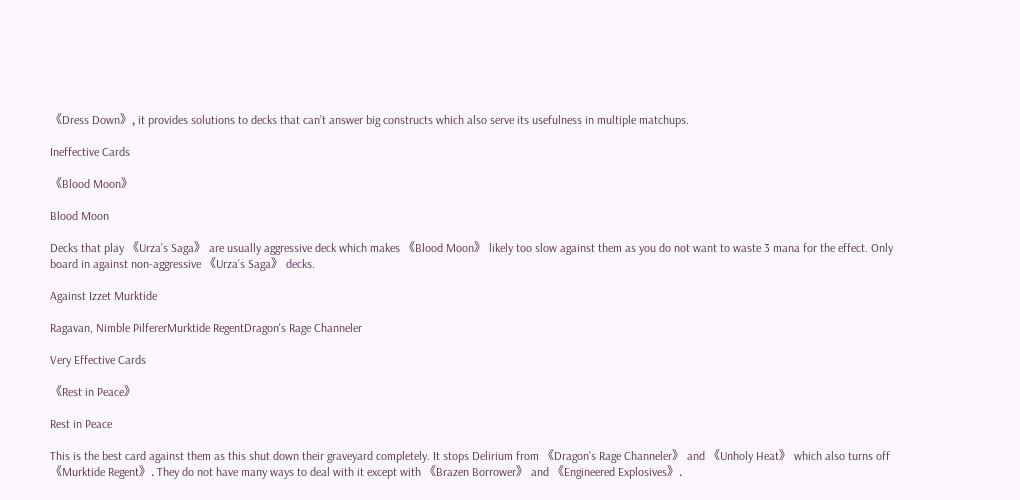《Dress Down》, it provides solutions to decks that can’t answer big constructs which also serve its usefulness in multiple matchups.

Ineffective Cards

《Blood Moon》

Blood Moon

Decks that play 《Urza’s Saga》 are usually aggressive deck which makes 《Blood Moon》 likely too slow against them as you do not want to waste 3 mana for the effect. Only board in against non-aggressive 《Urza’s Saga》 decks.

Against Izzet Murktide

Ragavan, Nimble PilfererMurktide RegentDragon's Rage Channeler

Very Effective Cards

《Rest in Peace》

Rest in Peace

This is the best card against them as this shut down their graveyard completely. It stops Delirium from 《Dragon’s Rage Channeler》 and 《Unholy Heat》 which also turns off 《Murktide Regent》. They do not have many ways to deal with it except with 《Brazen Borrower》 and 《Engineered Explosives》.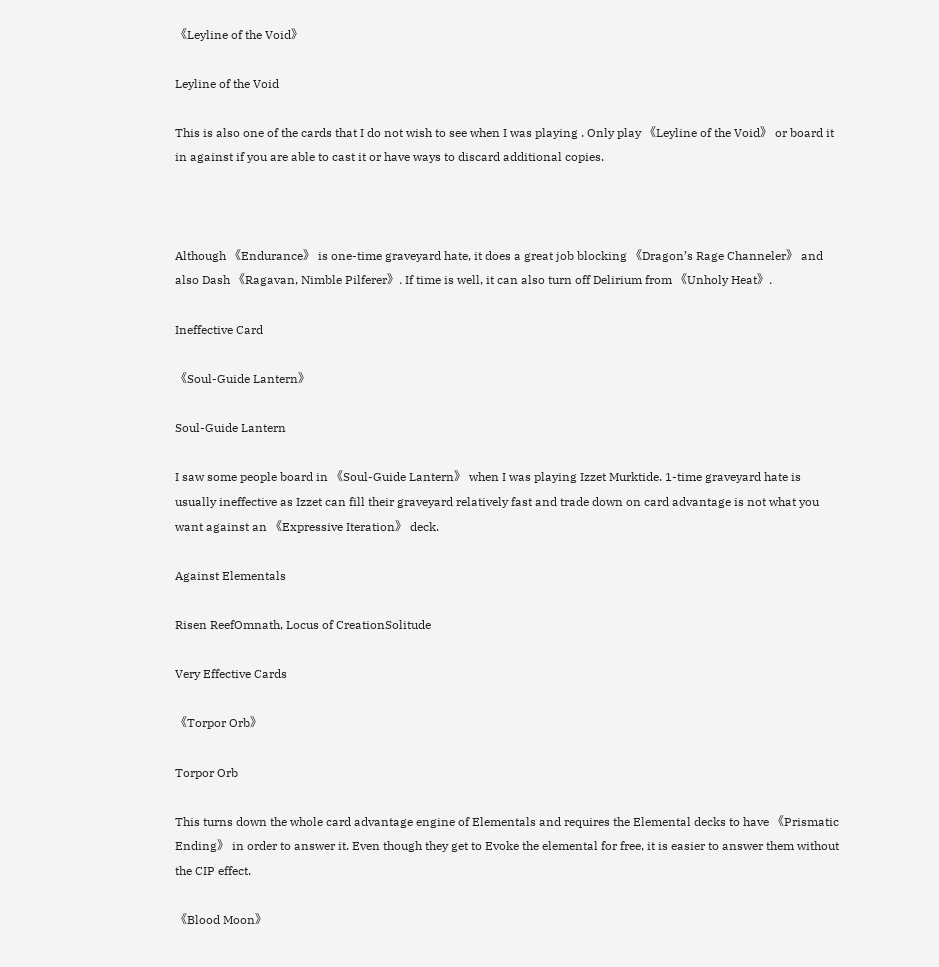《Leyline of the Void》

Leyline of the Void

This is also one of the cards that I do not wish to see when I was playing . Only play 《Leyline of the Void》 or board it in against if you are able to cast it or have ways to discard additional copies.



Although 《Endurance》 is one-time graveyard hate, it does a great job blocking 《Dragon’s Rage Channeler》 and also Dash 《Ragavan, Nimble Pilferer》. If time is well, it can also turn off Delirium from 《Unholy Heat》.

Ineffective Card

《Soul-Guide Lantern》

Soul-Guide Lantern

I saw some people board in 《Soul-Guide Lantern》 when I was playing Izzet Murktide. 1-time graveyard hate is usually ineffective as Izzet can fill their graveyard relatively fast and trade down on card advantage is not what you want against an 《Expressive Iteration》 deck.

Against Elementals

Risen ReefOmnath, Locus of CreationSolitude

Very Effective Cards

《Torpor Orb》

Torpor Orb

This turns down the whole card advantage engine of Elementals and requires the Elemental decks to have 《Prismatic Ending》 in order to answer it. Even though they get to Evoke the elemental for free, it is easier to answer them without the CIP effect.

《Blood Moon》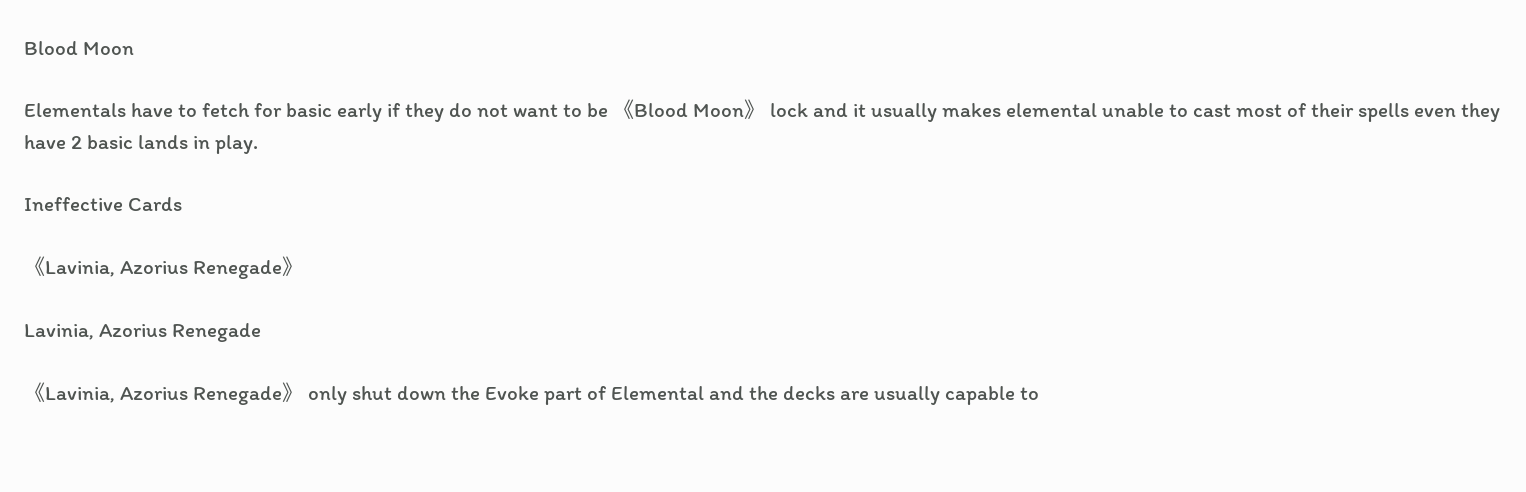Blood Moon

Elementals have to fetch for basic early if they do not want to be 《Blood Moon》 lock and it usually makes elemental unable to cast most of their spells even they have 2 basic lands in play.

Ineffective Cards

《Lavinia, Azorius Renegade》

Lavinia, Azorius Renegade

《Lavinia, Azorius Renegade》 only shut down the Evoke part of Elemental and the decks are usually capable to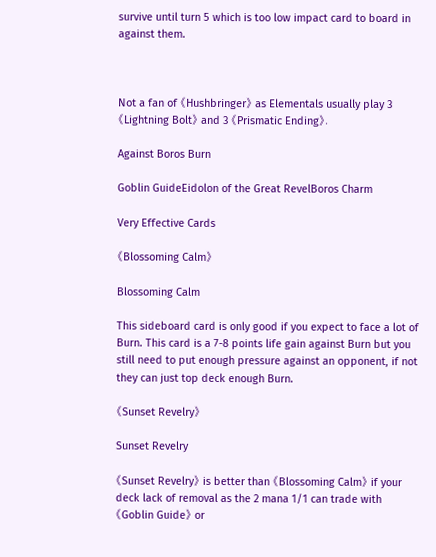survive until turn 5 which is too low impact card to board in against them.



Not a fan of 《Hushbringer》 as Elementals usually play 3 《Lightning Bolt》 and 3 《Prismatic Ending》.

Against Boros Burn

Goblin GuideEidolon of the Great RevelBoros Charm

Very Effective Cards

《Blossoming Calm》

Blossoming Calm

This sideboard card is only good if you expect to face a lot of Burn. This card is a 7-8 points life gain against Burn but you still need to put enough pressure against an opponent, if not they can just top deck enough Burn.

《Sunset Revelry》

Sunset Revelry

《Sunset Revelry》 is better than 《Blossoming Calm》 if your deck lack of removal as the 2 mana 1/1 can trade with 《Goblin Guide》 or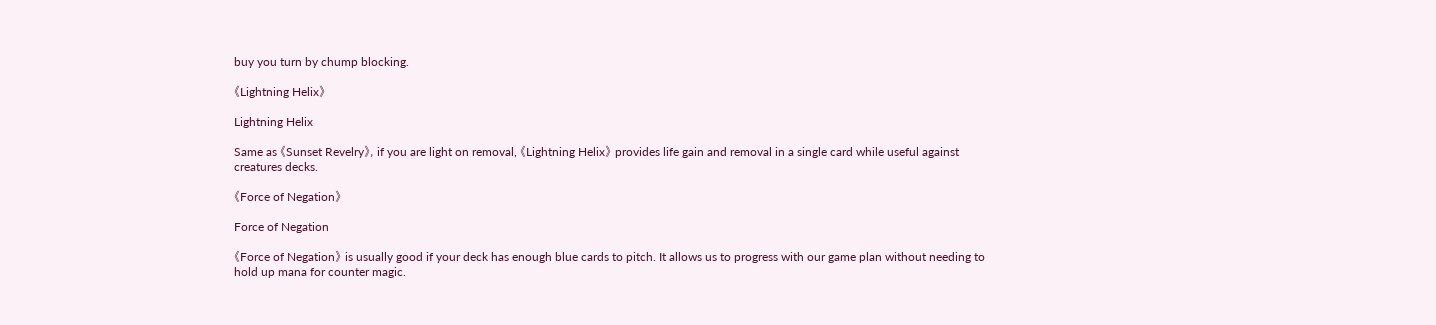buy you turn by chump blocking.

《Lightning Helix》

Lightning Helix

Same as 《Sunset Revelry》, if you are light on removal, 《Lightning Helix》 provides life gain and removal in a single card while useful against creatures decks.

《Force of Negation》

Force of Negation

《Force of Negation》 is usually good if your deck has enough blue cards to pitch. It allows us to progress with our game plan without needing to hold up mana for counter magic.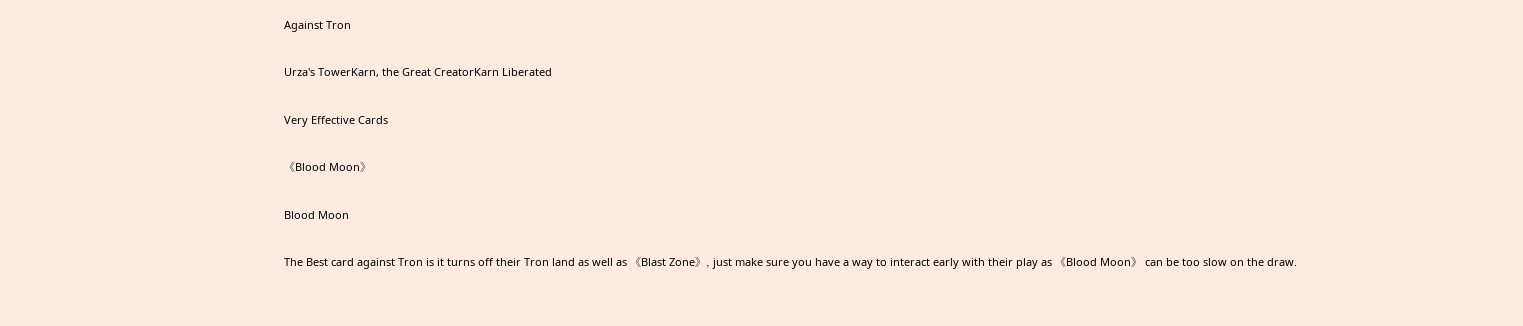Against Tron

Urza's TowerKarn, the Great CreatorKarn Liberated

Very Effective Cards

《Blood Moon》

Blood Moon

The Best card against Tron is it turns off their Tron land as well as 《Blast Zone》, just make sure you have a way to interact early with their play as 《Blood Moon》 can be too slow on the draw.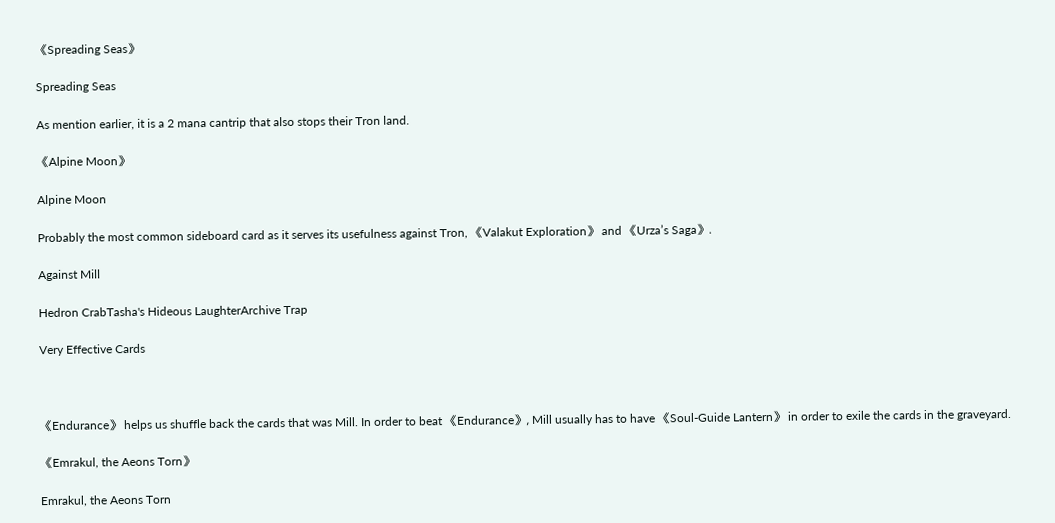《Spreading Seas》

Spreading Seas

As mention earlier, it is a 2 mana cantrip that also stops their Tron land.

《Alpine Moon》

Alpine Moon

Probably the most common sideboard card as it serves its usefulness against Tron, 《Valakut Exploration》 and 《Urza’s Saga》.

Against Mill

Hedron CrabTasha's Hideous LaughterArchive Trap

Very Effective Cards



《Endurance》 helps us shuffle back the cards that was Mill. In order to beat 《Endurance》, Mill usually has to have 《Soul-Guide Lantern》 in order to exile the cards in the graveyard.

《Emrakul, the Aeons Torn》

Emrakul, the Aeons Torn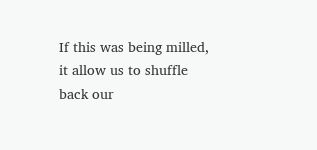If this was being milled, it allow us to shuffle back our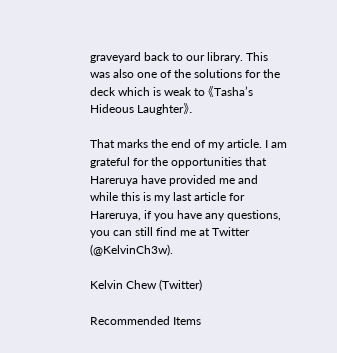graveyard back to our library. This was also one of the solutions for the deck which is weak to 《Tasha’s Hideous Laughter》.

That marks the end of my article. I am grateful for the opportunities that Hareruya have provided me and while this is my last article for Hareruya, if you have any questions, you can still find me at Twitter (@KelvinCh3w).

Kelvin Chew (Twitter)

Recommended Items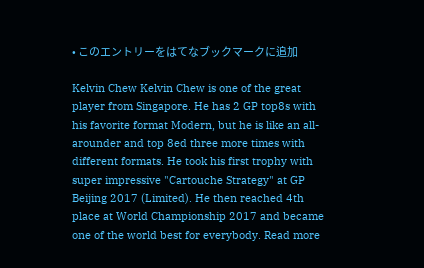• このエントリーをはてなブックマークに追加

Kelvin Chew Kelvin Chew is one of the great player from Singapore. He has 2 GP top8s with his favorite format Modern, but he is like an all-arounder and top 8ed three more times with different formats. He took his first trophy with super impressive "Cartouche Strategy" at GP Beijing 2017 (Limited). He then reached 4th place at World Championship 2017 and became one of the world best for everybody. Read more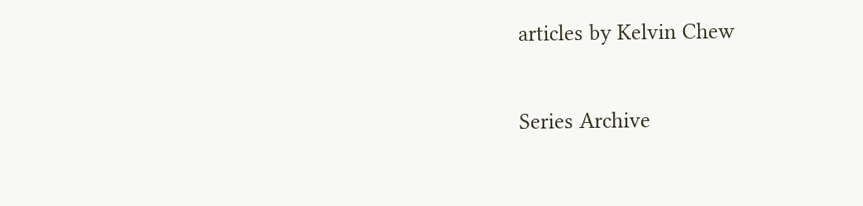articles by Kelvin Chew

Series Archive